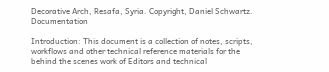Decorative Arch, Resafa, Syria. Copyright, Daniel Schwartz. Documentation

Introduction: This document is a collection of notes, scripts, workflows and other technical reference materials for the behind the scenes work of Editors and technical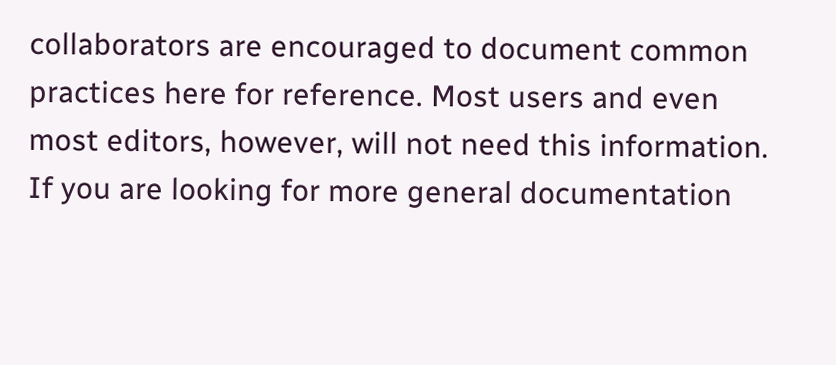collaborators are encouraged to document common practices here for reference. Most users and even most editors, however, will not need this information. If you are looking for more general documentation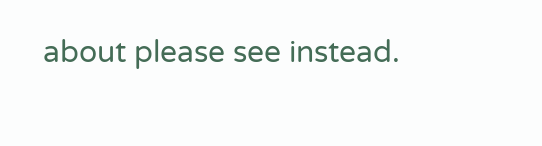about please see instead.